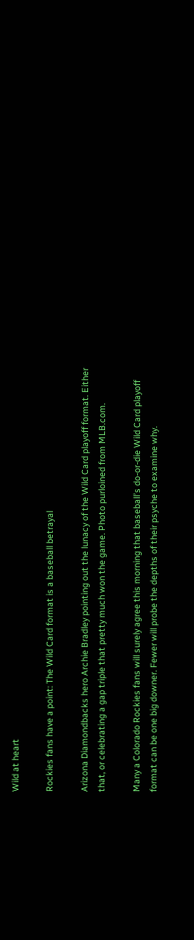Wild at heart

Rockies fans have a point: The Wild Card format is a baseball betrayal

Arizona Diamondbacks hero Archie Bradley pointing out the lunacy of the Wild Card playoff format. Either that, or celebrating a gap triple that pretty much won the game. Photo purloined from MLB.com.

Many a Colorado Rockies fans will surely agree this morning that baseball’s do-or-die Wild Card playoff format can be one big downer. Fewer will probe the depths of their psyche to examine why.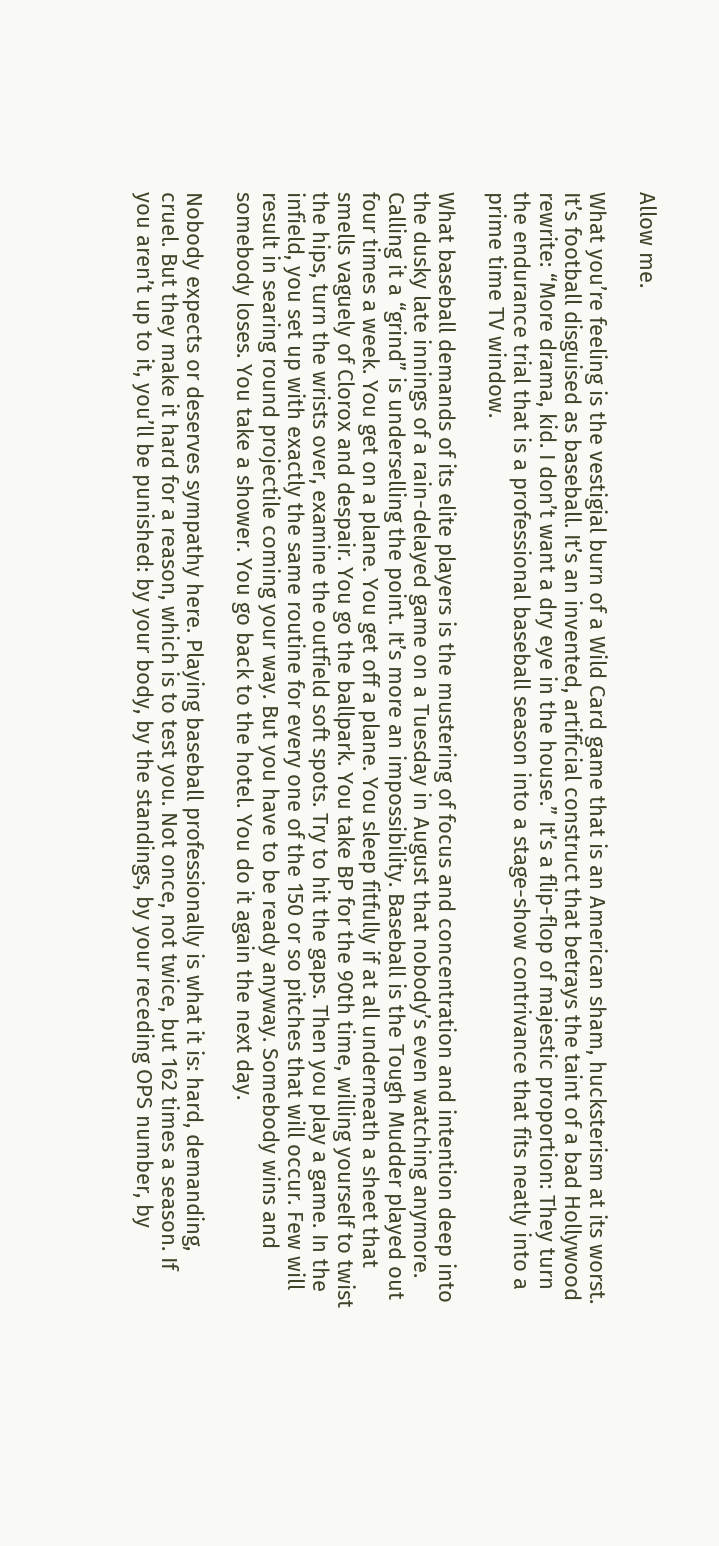Allow me.

What you’re feeling is the vestigial burn of a Wild Card game that is an American sham, hucksterism at its worst. It’s football disguised as baseball. It’s an invented, artificial construct that betrays the taint of a bad Hollywood rewrite: “More drama, kid. I don’t want a dry eye in the house.” It’s a flip-flop of majestic proportion: They turn the endurance trial that is a professional baseball season into a stage-show contrivance that fits neatly into a prime time TV window.

What baseball demands of its elite players is the mustering of focus and concentration and intention deep into the dusky late innings of a rain-delayed game on a Tuesday in August that nobody’s even watching anymore. Calling it a “grind” is underselling the point. It’s more an impossibility. Baseball is the Tough Mudder played out four times a week. You get on a plane. You get off a plane. You sleep fitfully if at all underneath a sheet that smells vaguely of Clorox and despair. You go the ballpark. You take BP for the 90th time, willing yourself to twist the hips, turn the wrists over, examine the outfield soft spots. Try to hit the gaps. Then you play a game. In the infield, you set up with exactly the same routine for every one of the 150 or so pitches that will occur. Few will result in searing round projectile coming your way. But you have to be ready anyway. Somebody wins and somebody loses. You take a shower. You go back to the hotel. You do it again the next day.

Nobody expects or deserves sympathy here. Playing baseball professionally is what it is: hard, demanding, cruel. But they make it hard for a reason, which is to test you. Not once, not twice, but 162 times a season. If you aren’t up to it, you’ll be punished: by your body, by the standings, by your receding OPS number, by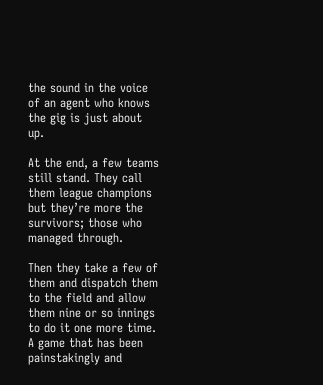the sound in the voice of an agent who knows the gig is just about up.

At the end, a few teams still stand. They call them league champions but they’re more the survivors; those who managed through.

Then they take a few of them and dispatch them to the field and allow them nine or so innings to do it one more time. A game that has been painstakingly and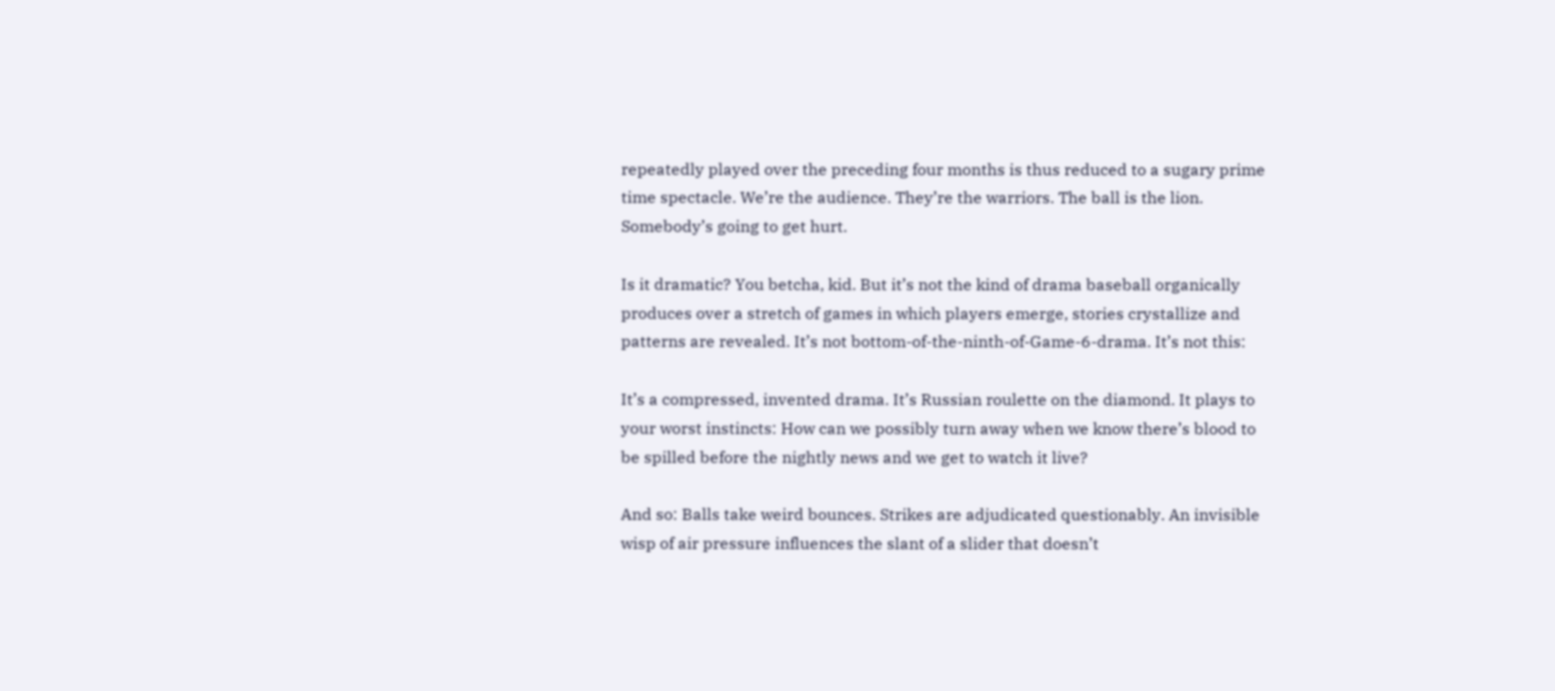repeatedly played over the preceding four months is thus reduced to a sugary prime time spectacle. We’re the audience. They’re the warriors. The ball is the lion. Somebody’s going to get hurt.

Is it dramatic? You betcha, kid. But it’s not the kind of drama baseball organically produces over a stretch of games in which players emerge, stories crystallize and patterns are revealed. It’s not bottom-of-the-ninth-of-Game-6-drama. It’s not this:

It’s a compressed, invented drama. It’s Russian roulette on the diamond. It plays to your worst instincts: How can we possibly turn away when we know there’s blood to be spilled before the nightly news and we get to watch it live?

And so: Balls take weird bounces. Strikes are adjudicated questionably. An invisible wisp of air pressure influences the slant of a slider that doesn’t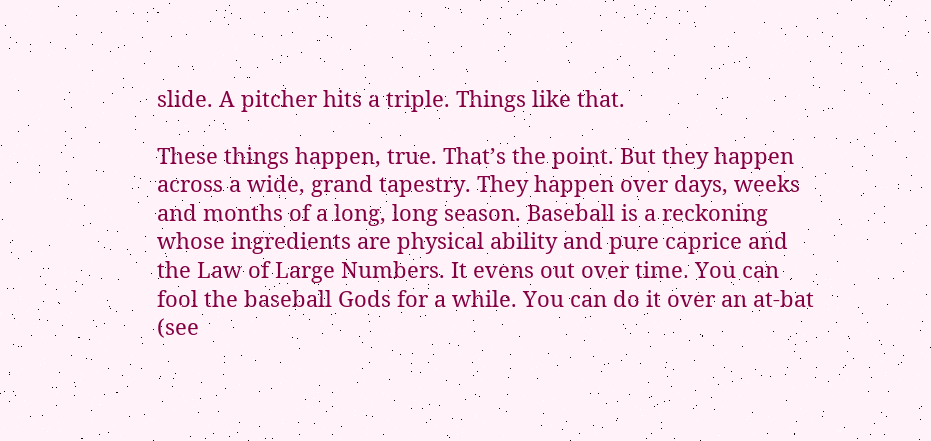slide. A pitcher hits a triple. Things like that.

These things happen, true. That’s the point. But they happen across a wide, grand tapestry. They happen over days, weeks and months of a long, long season. Baseball is a reckoning whose ingredients are physical ability and pure caprice and the Law of Large Numbers. It evens out over time. You can fool the baseball Gods for a while. You can do it over an at-bat (see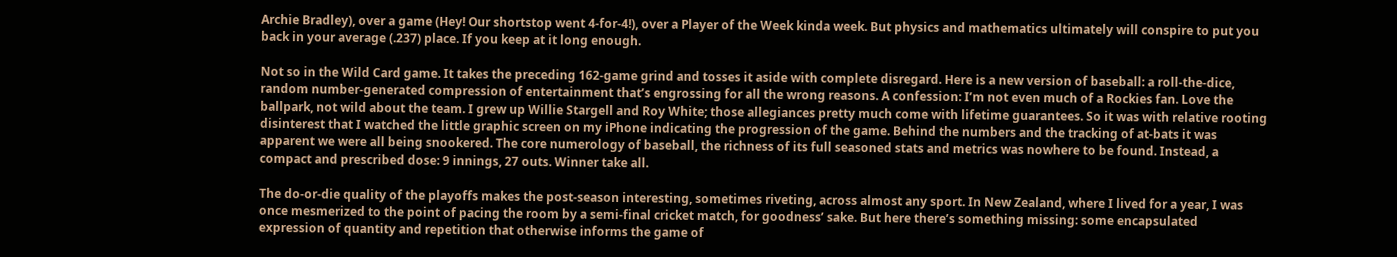Archie Bradley), over a game (Hey! Our shortstop went 4-for-4!), over a Player of the Week kinda week. But physics and mathematics ultimately will conspire to put you back in your average (.237) place. If you keep at it long enough.

Not so in the Wild Card game. It takes the preceding 162-game grind and tosses it aside with complete disregard. Here is a new version of baseball: a roll-the-dice, random number-generated compression of entertainment that’s engrossing for all the wrong reasons. A confession: I’m not even much of a Rockies fan. Love the ballpark, not wild about the team. I grew up Willie Stargell and Roy White; those allegiances pretty much come with lifetime guarantees. So it was with relative rooting disinterest that I watched the little graphic screen on my iPhone indicating the progression of the game. Behind the numbers and the tracking of at-bats it was apparent we were all being snookered. The core numerology of baseball, the richness of its full seasoned stats and metrics was nowhere to be found. Instead, a compact and prescribed dose: 9 innings, 27 outs. Winner take all.

The do-or-die quality of the playoffs makes the post-season interesting, sometimes riveting, across almost any sport. In New Zealand, where I lived for a year, I was once mesmerized to the point of pacing the room by a semi-final cricket match, for goodness’ sake. But here there’s something missing: some encapsulated expression of quantity and repetition that otherwise informs the game of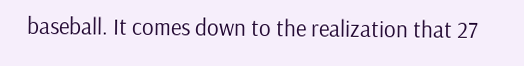baseball. It comes down to the realization that 27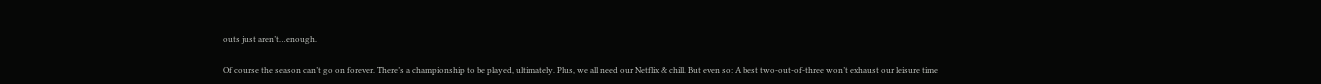outs just aren’t…enough.

Of course the season can’t go on forever. There’s a championship to be played, ultimately. Plus, we all need our Netflix & chill. But even so: A best two-out-of-three won’t exhaust our leisure time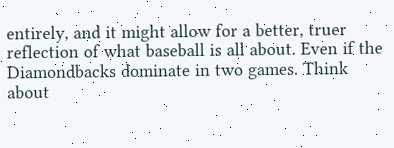entirely, and it might allow for a better, truer reflection of what baseball is all about. Even if the Diamondbacks dominate in two games. Think about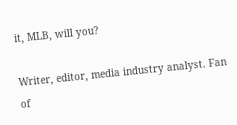it, MLB, will you?

Writer, editor, media industry analyst. Fan of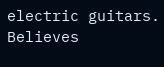electric guitars. Believes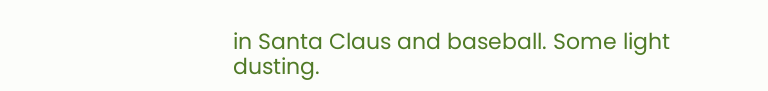in Santa Claus and baseball. Some light dusting.